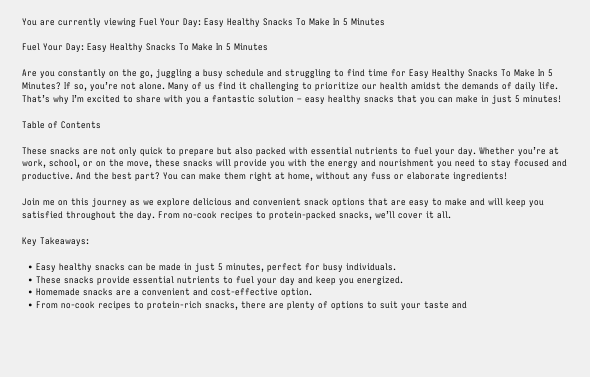You are currently viewing Fuel Your Day: Easy Healthy Snacks To Make In 5 Minutes

Fuel Your Day: Easy Healthy Snacks To Make In 5 Minutes

Are you constantly on the go, juggling a busy schedule and struggling to find time for Easy Healthy Snacks To Make In 5 Minutes? If so, you’re not alone. Many of us find it challenging to prioritize our health amidst the demands of daily life. That’s why I’m excited to share with you a fantastic solution – easy healthy snacks that you can make in just 5 minutes!

Table of Contents

These snacks are not only quick to prepare but also packed with essential nutrients to fuel your day. Whether you’re at work, school, or on the move, these snacks will provide you with the energy and nourishment you need to stay focused and productive. And the best part? You can make them right at home, without any fuss or elaborate ingredients!

Join me on this journey as we explore delicious and convenient snack options that are easy to make and will keep you satisfied throughout the day. From no-cook recipes to protein-packed snacks, we’ll cover it all.

Key Takeaways:

  • Easy healthy snacks can be made in just 5 minutes, perfect for busy individuals.
  • These snacks provide essential nutrients to fuel your day and keep you energized.
  • Homemade snacks are a convenient and cost-effective option.
  • From no-cook recipes to protein-rich snacks, there are plenty of options to suit your taste and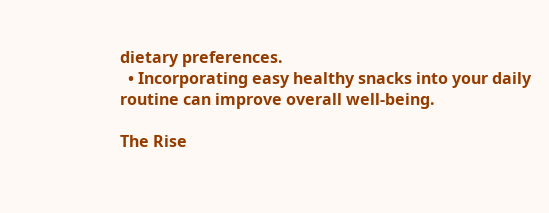dietary preferences.
  • Incorporating easy healthy snacks into your daily routine can improve overall well-being.

The Rise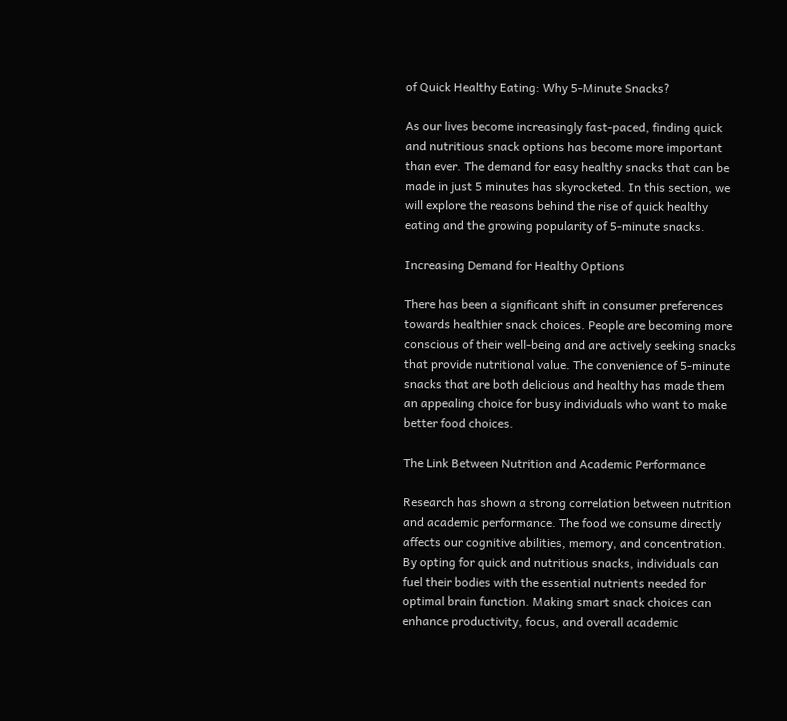of Quick Healthy Eating: Why 5-Minute Snacks?

As our lives become increasingly fast-paced, finding quick and nutritious snack options has become more important than ever. The demand for easy healthy snacks that can be made in just 5 minutes has skyrocketed. In this section, we will explore the reasons behind the rise of quick healthy eating and the growing popularity of 5-minute snacks.

Increasing Demand for Healthy Options

There has been a significant shift in consumer preferences towards healthier snack choices. People are becoming more conscious of their well-being and are actively seeking snacks that provide nutritional value. The convenience of 5-minute snacks that are both delicious and healthy has made them an appealing choice for busy individuals who want to make better food choices.

The Link Between Nutrition and Academic Performance

Research has shown a strong correlation between nutrition and academic performance. The food we consume directly affects our cognitive abilities, memory, and concentration. By opting for quick and nutritious snacks, individuals can fuel their bodies with the essential nutrients needed for optimal brain function. Making smart snack choices can enhance productivity, focus, and overall academic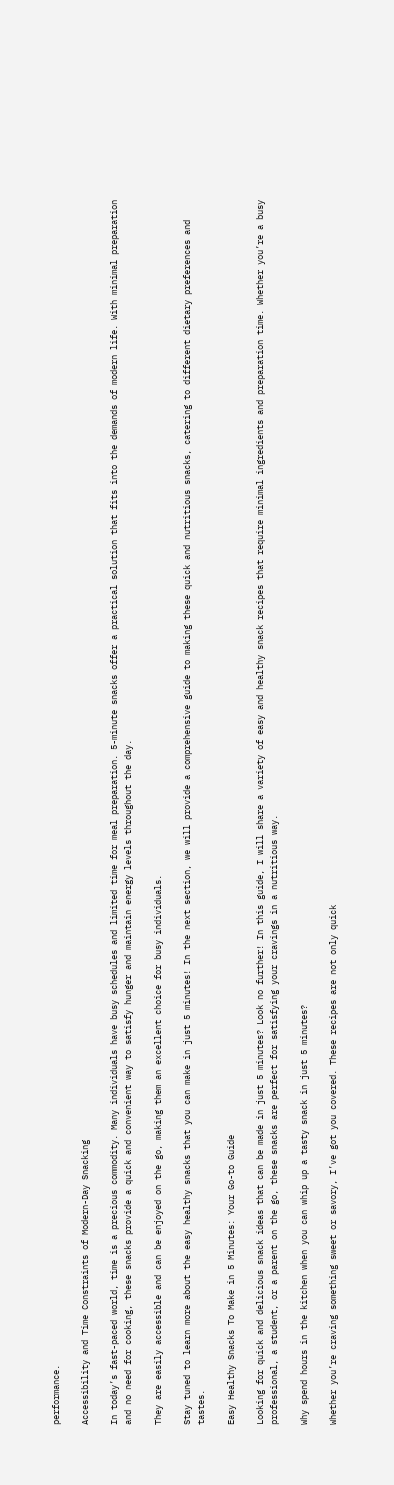performance.

Accessibility and Time Constraints of Modern-Day Snacking

In today’s fast-paced world, time is a precious commodity. Many individuals have busy schedules and limited time for meal preparation. 5-minute snacks offer a practical solution that fits into the demands of modern life. With minimal preparation and no need for cooking, these snacks provide a quick and convenient way to satisfy hunger and maintain energy levels throughout the day.

They are easily accessible and can be enjoyed on the go, making them an excellent choice for busy individuals.

Stay tuned to learn more about the easy healthy snacks that you can make in just 5 minutes! In the next section, we will provide a comprehensive guide to making these quick and nutritious snacks, catering to different dietary preferences and tastes.

Easy Healthy Snacks To Make in 5 Minutes: Your Go-to Guide

Looking for quick and delicious snack ideas that can be made in just 5 minutes? Look no further! In this guide, I will share a variety of easy and healthy snack recipes that require minimal ingredients and preparation time. Whether you’re a busy professional, a student, or a parent on the go, these snacks are perfect for satisfying your cravings in a nutritious way.

Why spend hours in the kitchen when you can whip up a tasty snack in just 5 minutes?

Whether you’re craving something sweet or savory, I’ve got you covered. These recipes are not only quick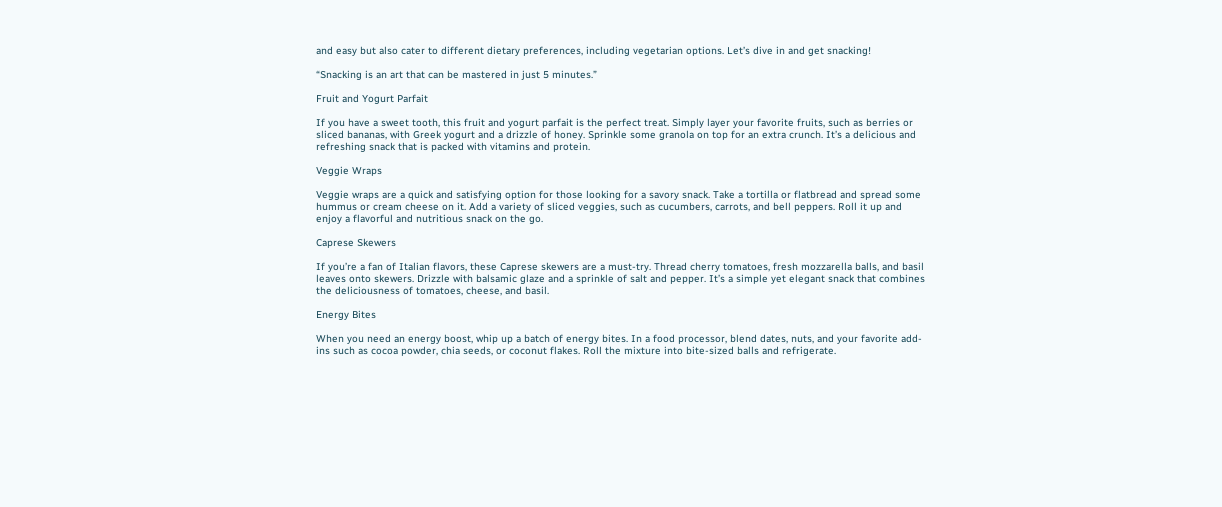and easy but also cater to different dietary preferences, including vegetarian options. Let’s dive in and get snacking!

“Snacking is an art that can be mastered in just 5 minutes.”

Fruit and Yogurt Parfait

If you have a sweet tooth, this fruit and yogurt parfait is the perfect treat. Simply layer your favorite fruits, such as berries or sliced bananas, with Greek yogurt and a drizzle of honey. Sprinkle some granola on top for an extra crunch. It’s a delicious and refreshing snack that is packed with vitamins and protein.

Veggie Wraps

Veggie wraps are a quick and satisfying option for those looking for a savory snack. Take a tortilla or flatbread and spread some hummus or cream cheese on it. Add a variety of sliced veggies, such as cucumbers, carrots, and bell peppers. Roll it up and enjoy a flavorful and nutritious snack on the go.

Caprese Skewers

If you’re a fan of Italian flavors, these Caprese skewers are a must-try. Thread cherry tomatoes, fresh mozzarella balls, and basil leaves onto skewers. Drizzle with balsamic glaze and a sprinkle of salt and pepper. It’s a simple yet elegant snack that combines the deliciousness of tomatoes, cheese, and basil.

Energy Bites

When you need an energy boost, whip up a batch of energy bites. In a food processor, blend dates, nuts, and your favorite add-ins such as cocoa powder, chia seeds, or coconut flakes. Roll the mixture into bite-sized balls and refrigerate.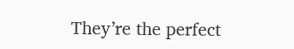They’re the perfect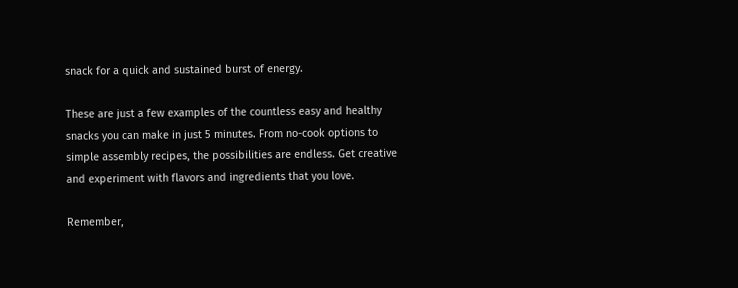snack for a quick and sustained burst of energy.

These are just a few examples of the countless easy and healthy snacks you can make in just 5 minutes. From no-cook options to simple assembly recipes, the possibilities are endless. Get creative and experiment with flavors and ingredients that you love.

Remember,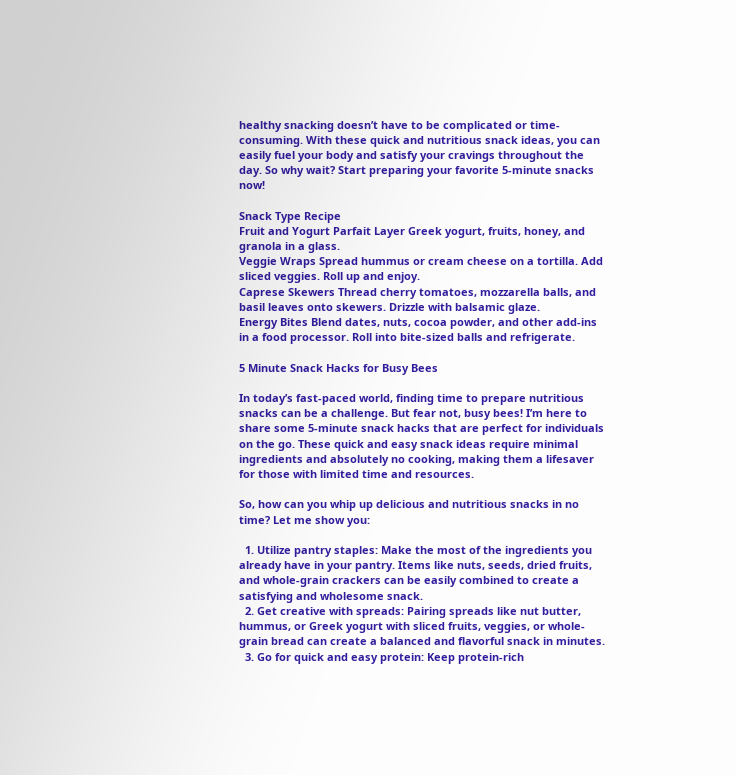healthy snacking doesn’t have to be complicated or time-consuming. With these quick and nutritious snack ideas, you can easily fuel your body and satisfy your cravings throughout the day. So why wait? Start preparing your favorite 5-minute snacks now!

Snack Type Recipe
Fruit and Yogurt Parfait Layer Greek yogurt, fruits, honey, and granola in a glass.
Veggie Wraps Spread hummus or cream cheese on a tortilla. Add sliced veggies. Roll up and enjoy.
Caprese Skewers Thread cherry tomatoes, mozzarella balls, and basil leaves onto skewers. Drizzle with balsamic glaze.
Energy Bites Blend dates, nuts, cocoa powder, and other add-ins in a food processor. Roll into bite-sized balls and refrigerate.

5 Minute Snack Hacks for Busy Bees

In today’s fast-paced world, finding time to prepare nutritious snacks can be a challenge. But fear not, busy bees! I’m here to share some 5-minute snack hacks that are perfect for individuals on the go. These quick and easy snack ideas require minimal ingredients and absolutely no cooking, making them a lifesaver for those with limited time and resources.

So, how can you whip up delicious and nutritious snacks in no time? Let me show you:

  1. Utilize pantry staples: Make the most of the ingredients you already have in your pantry. Items like nuts, seeds, dried fruits, and whole-grain crackers can be easily combined to create a satisfying and wholesome snack.
  2. Get creative with spreads: Pairing spreads like nut butter, hummus, or Greek yogurt with sliced fruits, veggies, or whole-grain bread can create a balanced and flavorful snack in minutes.
  3. Go for quick and easy protein: Keep protein-rich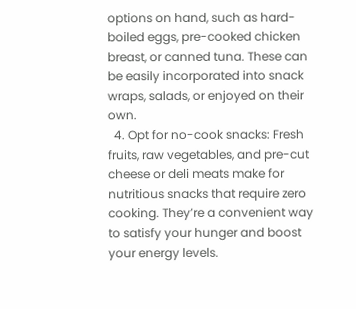options on hand, such as hard-boiled eggs, pre-cooked chicken breast, or canned tuna. These can be easily incorporated into snack wraps, salads, or enjoyed on their own.
  4. Opt for no-cook snacks: Fresh fruits, raw vegetables, and pre-cut cheese or deli meats make for nutritious snacks that require zero cooking. They’re a convenient way to satisfy your hunger and boost your energy levels.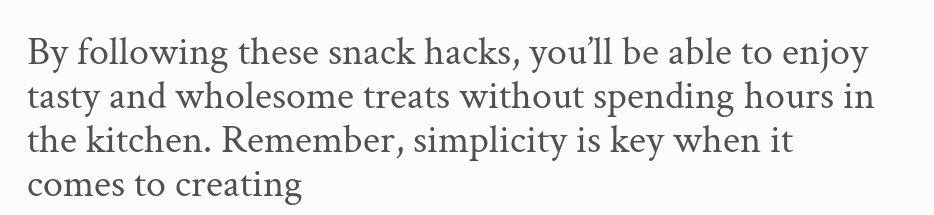By following these snack hacks, you’ll be able to enjoy tasty and wholesome treats without spending hours in the kitchen. Remember, simplicity is key when it comes to creating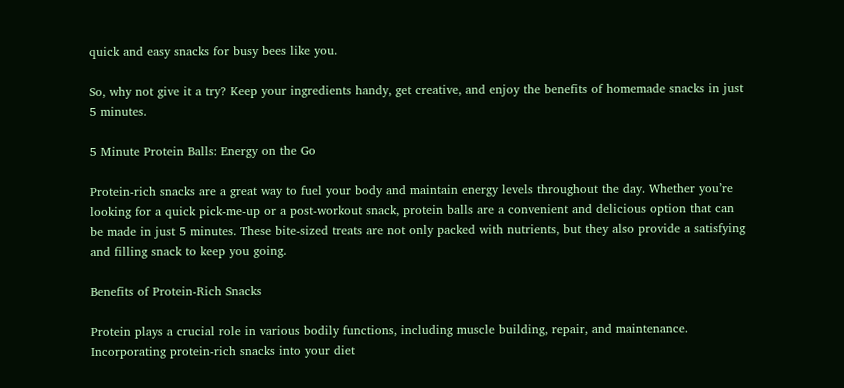quick and easy snacks for busy bees like you.

So, why not give it a try? Keep your ingredients handy, get creative, and enjoy the benefits of homemade snacks in just 5 minutes.

5 Minute Protein Balls: Energy on the Go

Protein-rich snacks are a great way to fuel your body and maintain energy levels throughout the day. Whether you’re looking for a quick pick-me-up or a post-workout snack, protein balls are a convenient and delicious option that can be made in just 5 minutes. These bite-sized treats are not only packed with nutrients, but they also provide a satisfying and filling snack to keep you going.

Benefits of Protein-Rich Snacks

Protein plays a crucial role in various bodily functions, including muscle building, repair, and maintenance. Incorporating protein-rich snacks into your diet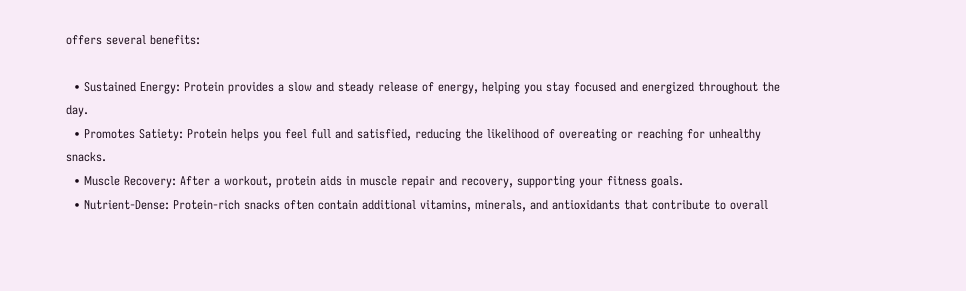offers several benefits:

  • Sustained Energy: Protein provides a slow and steady release of energy, helping you stay focused and energized throughout the day.
  • Promotes Satiety: Protein helps you feel full and satisfied, reducing the likelihood of overeating or reaching for unhealthy snacks.
  • Muscle Recovery: After a workout, protein aids in muscle repair and recovery, supporting your fitness goals.
  • Nutrient-Dense: Protein-rich snacks often contain additional vitamins, minerals, and antioxidants that contribute to overall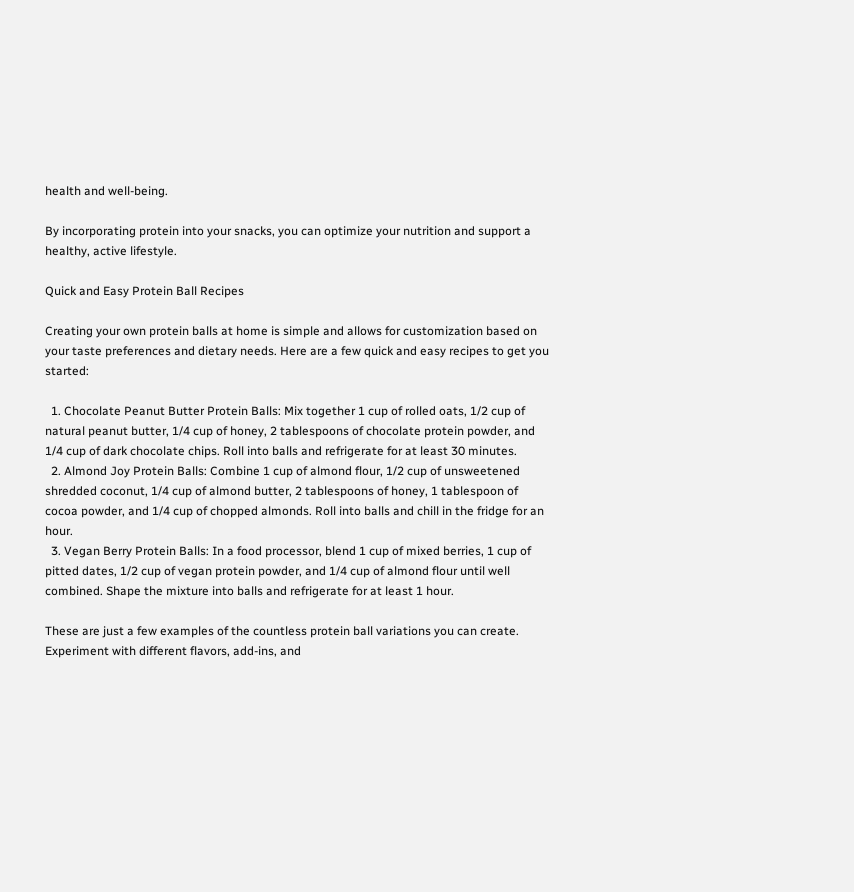health and well-being.

By incorporating protein into your snacks, you can optimize your nutrition and support a healthy, active lifestyle.

Quick and Easy Protein Ball Recipes

Creating your own protein balls at home is simple and allows for customization based on your taste preferences and dietary needs. Here are a few quick and easy recipes to get you started:

  1. Chocolate Peanut Butter Protein Balls: Mix together 1 cup of rolled oats, 1/2 cup of natural peanut butter, 1/4 cup of honey, 2 tablespoons of chocolate protein powder, and 1/4 cup of dark chocolate chips. Roll into balls and refrigerate for at least 30 minutes.
  2. Almond Joy Protein Balls: Combine 1 cup of almond flour, 1/2 cup of unsweetened shredded coconut, 1/4 cup of almond butter, 2 tablespoons of honey, 1 tablespoon of cocoa powder, and 1/4 cup of chopped almonds. Roll into balls and chill in the fridge for an hour.
  3. Vegan Berry Protein Balls: In a food processor, blend 1 cup of mixed berries, 1 cup of pitted dates, 1/2 cup of vegan protein powder, and 1/4 cup of almond flour until well combined. Shape the mixture into balls and refrigerate for at least 1 hour.

These are just a few examples of the countless protein ball variations you can create. Experiment with different flavors, add-ins, and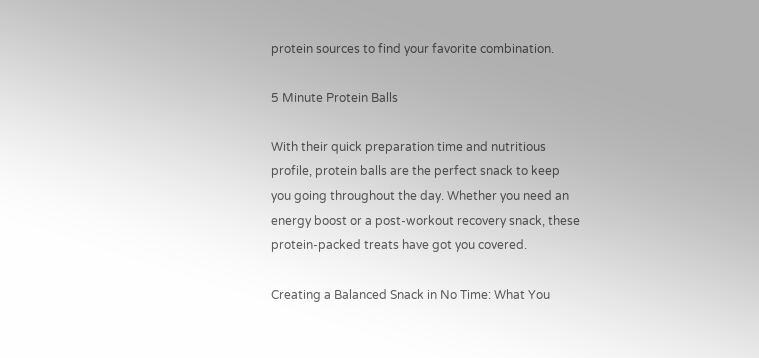protein sources to find your favorite combination.

5 Minute Protein Balls

With their quick preparation time and nutritious profile, protein balls are the perfect snack to keep you going throughout the day. Whether you need an energy boost or a post-workout recovery snack, these protein-packed treats have got you covered.

Creating a Balanced Snack in No Time: What You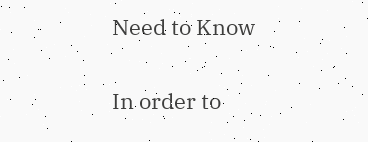Need to Know

In order to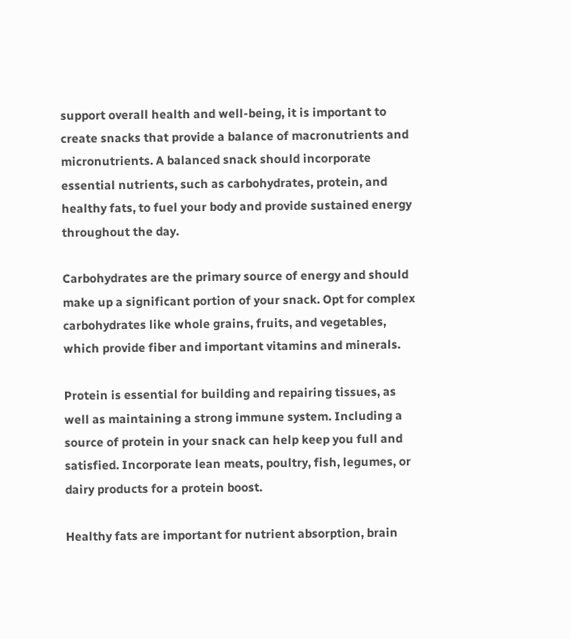support overall health and well-being, it is important to create snacks that provide a balance of macronutrients and micronutrients. A balanced snack should incorporate essential nutrients, such as carbohydrates, protein, and healthy fats, to fuel your body and provide sustained energy throughout the day.

Carbohydrates are the primary source of energy and should make up a significant portion of your snack. Opt for complex carbohydrates like whole grains, fruits, and vegetables, which provide fiber and important vitamins and minerals.

Protein is essential for building and repairing tissues, as well as maintaining a strong immune system. Including a source of protein in your snack can help keep you full and satisfied. Incorporate lean meats, poultry, fish, legumes, or dairy products for a protein boost.

Healthy fats are important for nutrient absorption, brain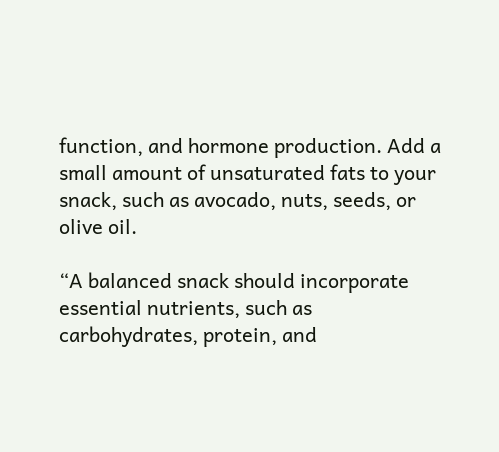function, and hormone production. Add a small amount of unsaturated fats to your snack, such as avocado, nuts, seeds, or olive oil.

“A balanced snack should incorporate essential nutrients, such as carbohydrates, protein, and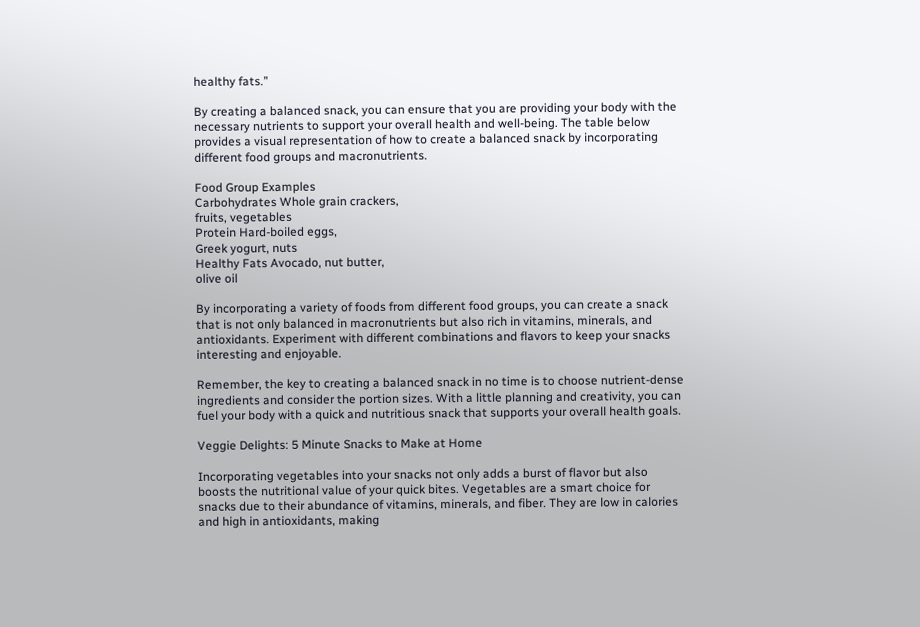healthy fats.”

By creating a balanced snack, you can ensure that you are providing your body with the necessary nutrients to support your overall health and well-being. The table below provides a visual representation of how to create a balanced snack by incorporating different food groups and macronutrients.

Food Group Examples
Carbohydrates Whole grain crackers,
fruits, vegetables
Protein Hard-boiled eggs,
Greek yogurt, nuts
Healthy Fats Avocado, nut butter,
olive oil

By incorporating a variety of foods from different food groups, you can create a snack that is not only balanced in macronutrients but also rich in vitamins, minerals, and antioxidants. Experiment with different combinations and flavors to keep your snacks interesting and enjoyable.

Remember, the key to creating a balanced snack in no time is to choose nutrient-dense ingredients and consider the portion sizes. With a little planning and creativity, you can fuel your body with a quick and nutritious snack that supports your overall health goals.

Veggie Delights: 5 Minute Snacks to Make at Home

Incorporating vegetables into your snacks not only adds a burst of flavor but also boosts the nutritional value of your quick bites. Vegetables are a smart choice for snacks due to their abundance of vitamins, minerals, and fiber. They are low in calories and high in antioxidants, making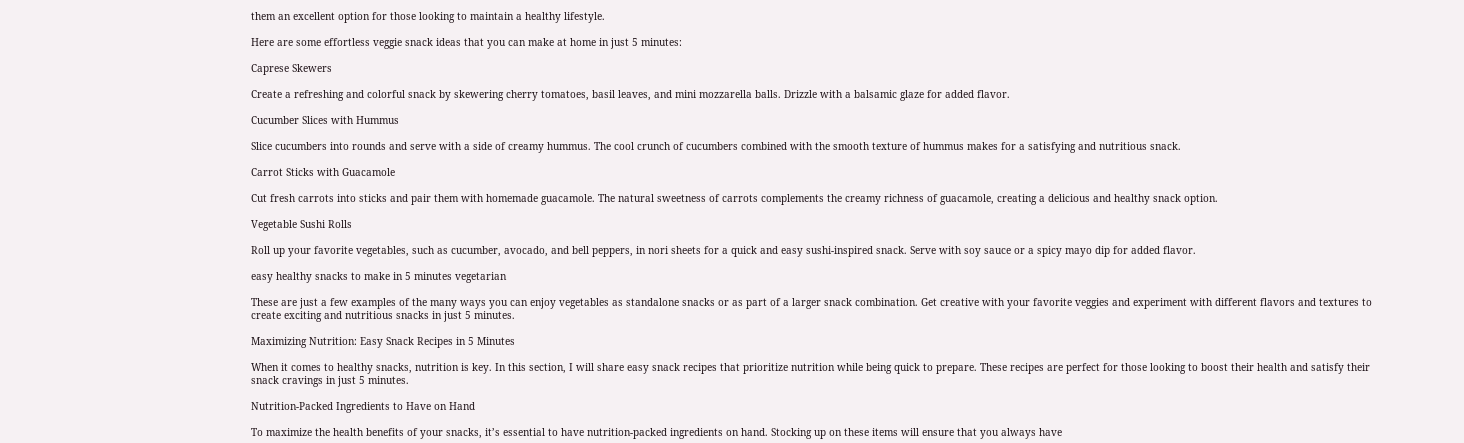them an excellent option for those looking to maintain a healthy lifestyle.

Here are some effortless veggie snack ideas that you can make at home in just 5 minutes:

Caprese Skewers

Create a refreshing and colorful snack by skewering cherry tomatoes, basil leaves, and mini mozzarella balls. Drizzle with a balsamic glaze for added flavor.

Cucumber Slices with Hummus

Slice cucumbers into rounds and serve with a side of creamy hummus. The cool crunch of cucumbers combined with the smooth texture of hummus makes for a satisfying and nutritious snack.

Carrot Sticks with Guacamole

Cut fresh carrots into sticks and pair them with homemade guacamole. The natural sweetness of carrots complements the creamy richness of guacamole, creating a delicious and healthy snack option.

Vegetable Sushi Rolls

Roll up your favorite vegetables, such as cucumber, avocado, and bell peppers, in nori sheets for a quick and easy sushi-inspired snack. Serve with soy sauce or a spicy mayo dip for added flavor.

easy healthy snacks to make in 5 minutes vegetarian

These are just a few examples of the many ways you can enjoy vegetables as standalone snacks or as part of a larger snack combination. Get creative with your favorite veggies and experiment with different flavors and textures to create exciting and nutritious snacks in just 5 minutes.

Maximizing Nutrition: Easy Snack Recipes in 5 Minutes

When it comes to healthy snacks, nutrition is key. In this section, I will share easy snack recipes that prioritize nutrition while being quick to prepare. These recipes are perfect for those looking to boost their health and satisfy their snack cravings in just 5 minutes.

Nutrition-Packed Ingredients to Have on Hand

To maximize the health benefits of your snacks, it’s essential to have nutrition-packed ingredients on hand. Stocking up on these items will ensure that you always have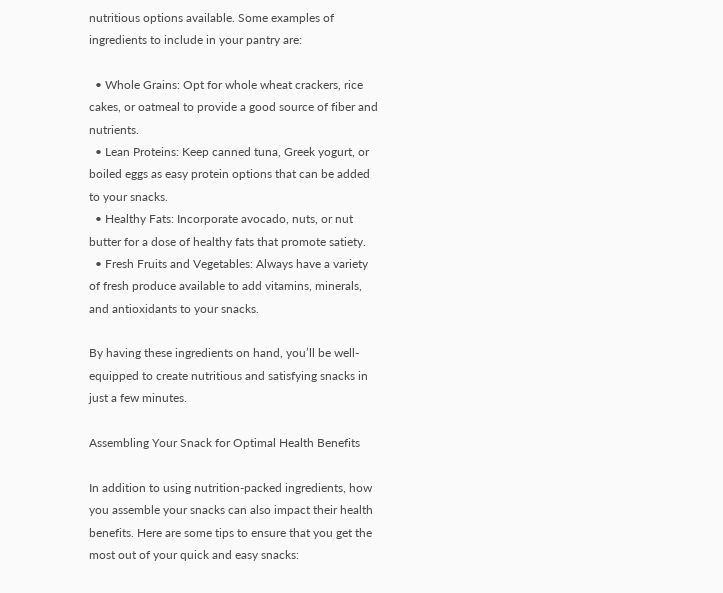nutritious options available. Some examples of ingredients to include in your pantry are:

  • Whole Grains: Opt for whole wheat crackers, rice cakes, or oatmeal to provide a good source of fiber and nutrients.
  • Lean Proteins: Keep canned tuna, Greek yogurt, or boiled eggs as easy protein options that can be added to your snacks.
  • Healthy Fats: Incorporate avocado, nuts, or nut butter for a dose of healthy fats that promote satiety.
  • Fresh Fruits and Vegetables: Always have a variety of fresh produce available to add vitamins, minerals, and antioxidants to your snacks.

By having these ingredients on hand, you’ll be well-equipped to create nutritious and satisfying snacks in just a few minutes.

Assembling Your Snack for Optimal Health Benefits

In addition to using nutrition-packed ingredients, how you assemble your snacks can also impact their health benefits. Here are some tips to ensure that you get the most out of your quick and easy snacks: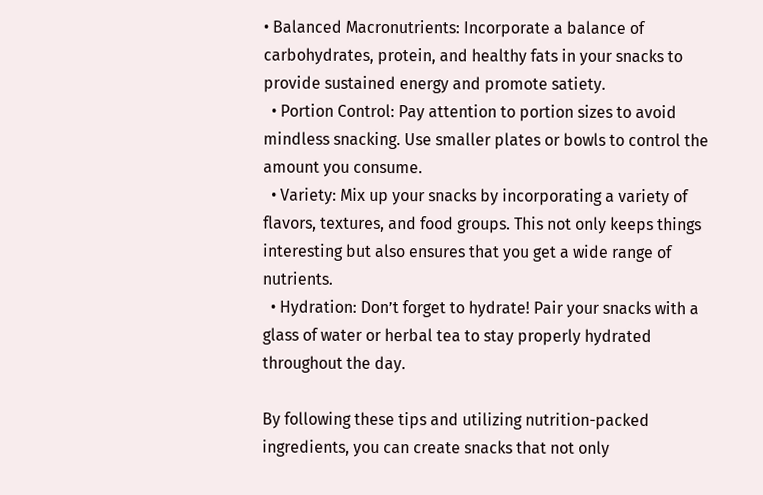• Balanced Macronutrients: Incorporate a balance of carbohydrates, protein, and healthy fats in your snacks to provide sustained energy and promote satiety.
  • Portion Control: Pay attention to portion sizes to avoid mindless snacking. Use smaller plates or bowls to control the amount you consume.
  • Variety: Mix up your snacks by incorporating a variety of flavors, textures, and food groups. This not only keeps things interesting but also ensures that you get a wide range of nutrients.
  • Hydration: Don’t forget to hydrate! Pair your snacks with a glass of water or herbal tea to stay properly hydrated throughout the day.

By following these tips and utilizing nutrition-packed ingredients, you can create snacks that not only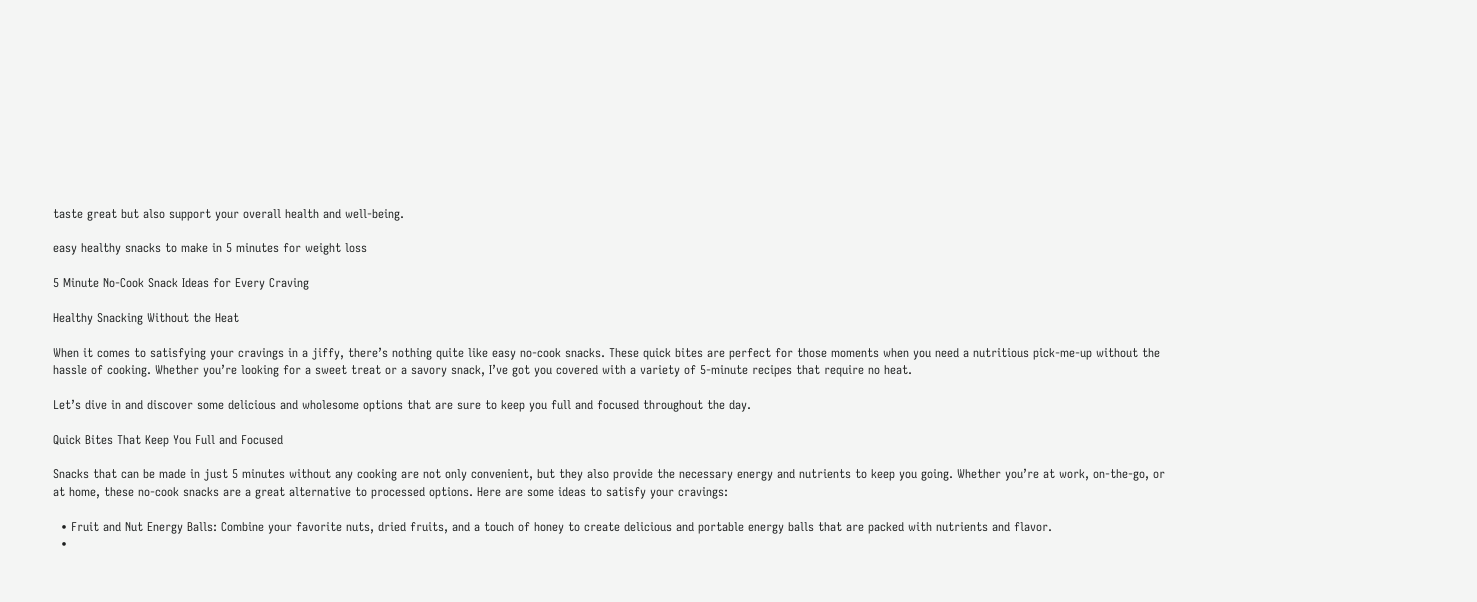taste great but also support your overall health and well-being.

easy healthy snacks to make in 5 minutes for weight loss

5 Minute No-Cook Snack Ideas for Every Craving

Healthy Snacking Without the Heat

When it comes to satisfying your cravings in a jiffy, there’s nothing quite like easy no-cook snacks. These quick bites are perfect for those moments when you need a nutritious pick-me-up without the hassle of cooking. Whether you’re looking for a sweet treat or a savory snack, I’ve got you covered with a variety of 5-minute recipes that require no heat.

Let’s dive in and discover some delicious and wholesome options that are sure to keep you full and focused throughout the day.

Quick Bites That Keep You Full and Focused

Snacks that can be made in just 5 minutes without any cooking are not only convenient, but they also provide the necessary energy and nutrients to keep you going. Whether you’re at work, on-the-go, or at home, these no-cook snacks are a great alternative to processed options. Here are some ideas to satisfy your cravings:

  • Fruit and Nut Energy Balls: Combine your favorite nuts, dried fruits, and a touch of honey to create delicious and portable energy balls that are packed with nutrients and flavor.
  •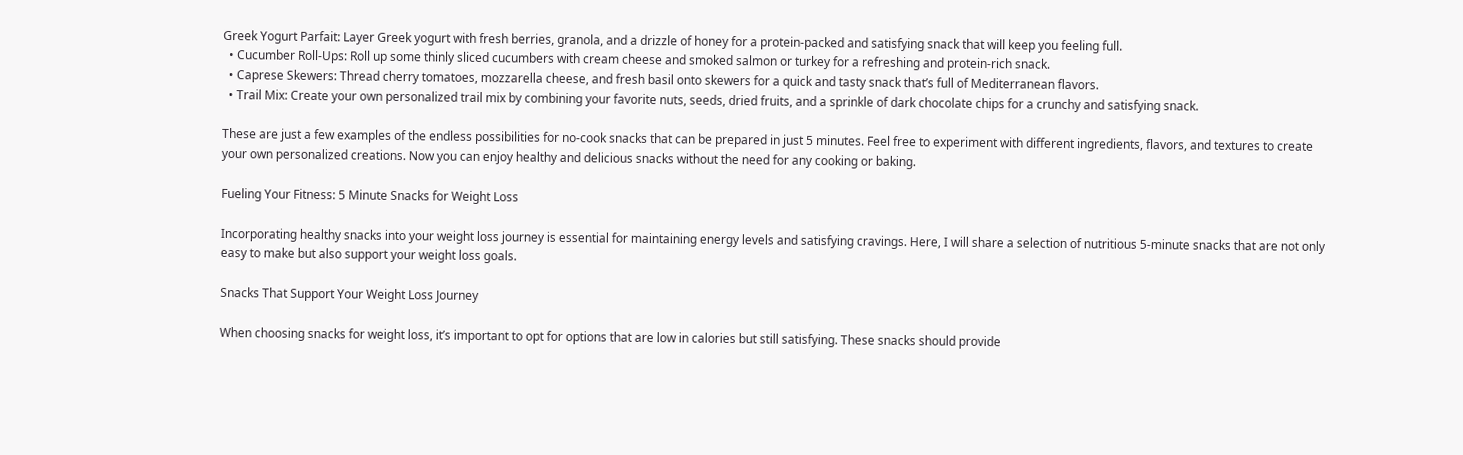Greek Yogurt Parfait: Layer Greek yogurt with fresh berries, granola, and a drizzle of honey for a protein-packed and satisfying snack that will keep you feeling full.
  • Cucumber Roll-Ups: Roll up some thinly sliced cucumbers with cream cheese and smoked salmon or turkey for a refreshing and protein-rich snack.
  • Caprese Skewers: Thread cherry tomatoes, mozzarella cheese, and fresh basil onto skewers for a quick and tasty snack that’s full of Mediterranean flavors.
  • Trail Mix: Create your own personalized trail mix by combining your favorite nuts, seeds, dried fruits, and a sprinkle of dark chocolate chips for a crunchy and satisfying snack.

These are just a few examples of the endless possibilities for no-cook snacks that can be prepared in just 5 minutes. Feel free to experiment with different ingredients, flavors, and textures to create your own personalized creations. Now you can enjoy healthy and delicious snacks without the need for any cooking or baking.

Fueling Your Fitness: 5 Minute Snacks for Weight Loss

Incorporating healthy snacks into your weight loss journey is essential for maintaining energy levels and satisfying cravings. Here, I will share a selection of nutritious 5-minute snacks that are not only easy to make but also support your weight loss goals.

Snacks That Support Your Weight Loss Journey

When choosing snacks for weight loss, it’s important to opt for options that are low in calories but still satisfying. These snacks should provide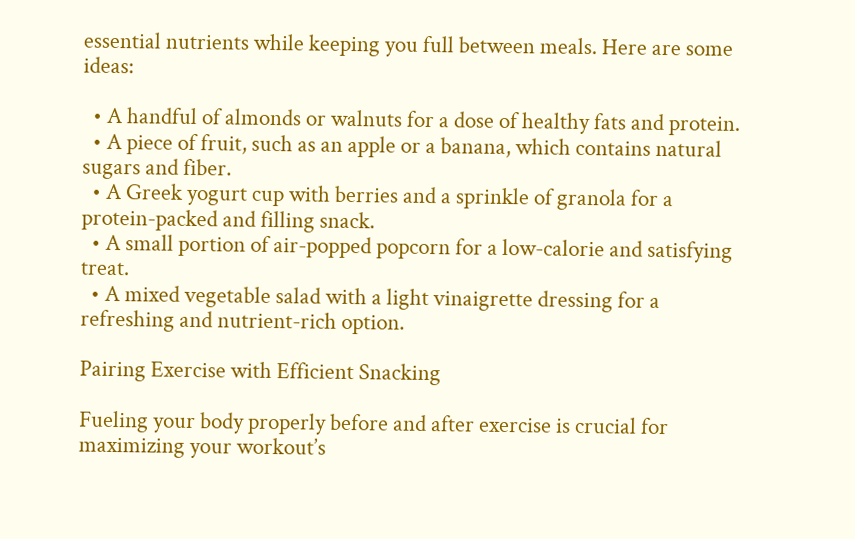essential nutrients while keeping you full between meals. Here are some ideas:

  • A handful of almonds or walnuts for a dose of healthy fats and protein.
  • A piece of fruit, such as an apple or a banana, which contains natural sugars and fiber.
  • A Greek yogurt cup with berries and a sprinkle of granola for a protein-packed and filling snack.
  • A small portion of air-popped popcorn for a low-calorie and satisfying treat.
  • A mixed vegetable salad with a light vinaigrette dressing for a refreshing and nutrient-rich option.

Pairing Exercise with Efficient Snacking

Fueling your body properly before and after exercise is crucial for maximizing your workout’s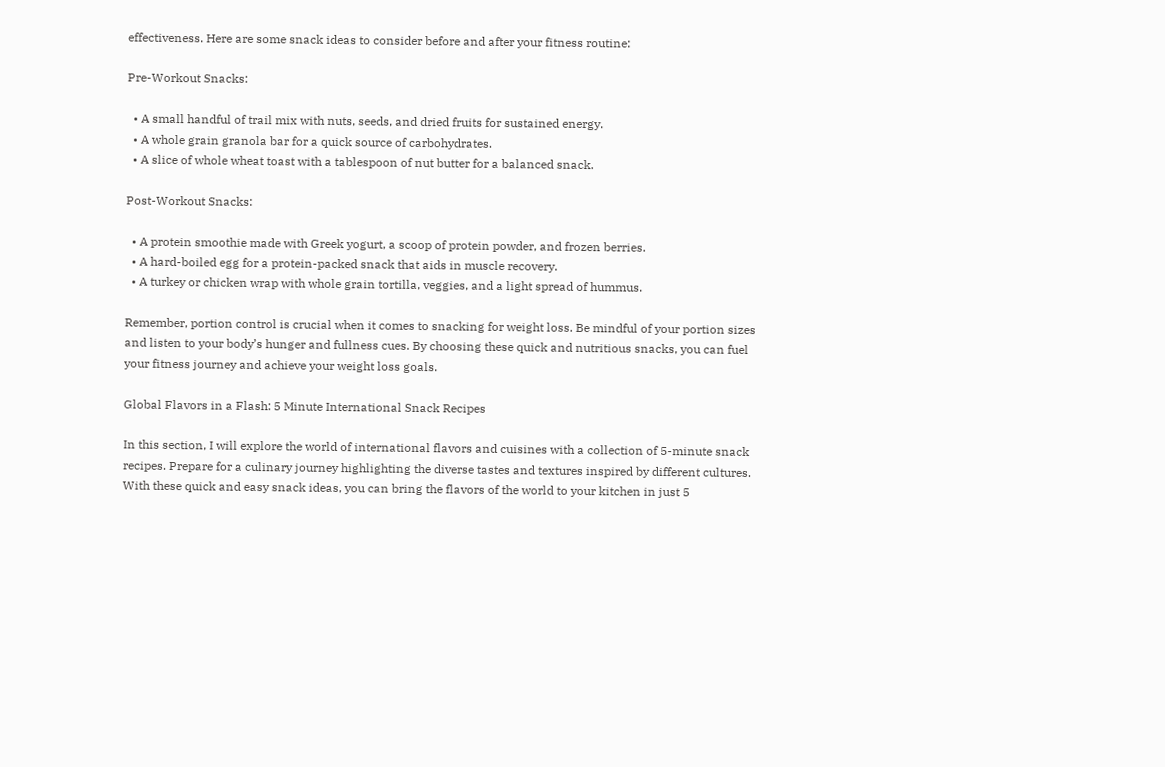effectiveness. Here are some snack ideas to consider before and after your fitness routine:

Pre-Workout Snacks:

  • A small handful of trail mix with nuts, seeds, and dried fruits for sustained energy.
  • A whole grain granola bar for a quick source of carbohydrates.
  • A slice of whole wheat toast with a tablespoon of nut butter for a balanced snack.

Post-Workout Snacks:

  • A protein smoothie made with Greek yogurt, a scoop of protein powder, and frozen berries.
  • A hard-boiled egg for a protein-packed snack that aids in muscle recovery.
  • A turkey or chicken wrap with whole grain tortilla, veggies, and a light spread of hummus.

Remember, portion control is crucial when it comes to snacking for weight loss. Be mindful of your portion sizes and listen to your body’s hunger and fullness cues. By choosing these quick and nutritious snacks, you can fuel your fitness journey and achieve your weight loss goals.

Global Flavors in a Flash: 5 Minute International Snack Recipes

In this section, I will explore the world of international flavors and cuisines with a collection of 5-minute snack recipes. Prepare for a culinary journey highlighting the diverse tastes and textures inspired by different cultures. With these quick and easy snack ideas, you can bring the flavors of the world to your kitchen in just 5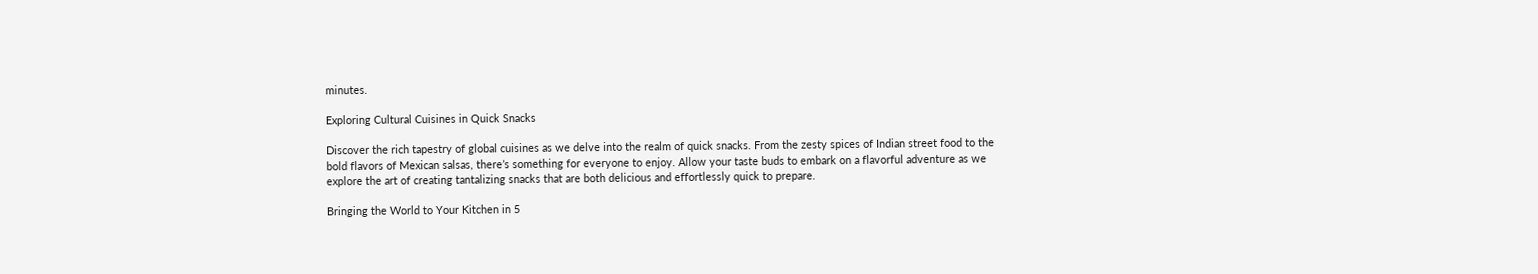minutes.

Exploring Cultural Cuisines in Quick Snacks

Discover the rich tapestry of global cuisines as we delve into the realm of quick snacks. From the zesty spices of Indian street food to the bold flavors of Mexican salsas, there’s something for everyone to enjoy. Allow your taste buds to embark on a flavorful adventure as we explore the art of creating tantalizing snacks that are both delicious and effortlessly quick to prepare.

Bringing the World to Your Kitchen in 5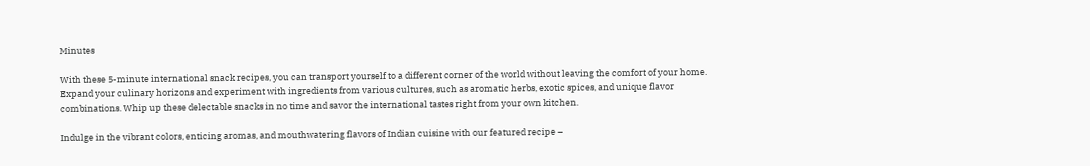Minutes

With these 5-minute international snack recipes, you can transport yourself to a different corner of the world without leaving the comfort of your home. Expand your culinary horizons and experiment with ingredients from various cultures, such as aromatic herbs, exotic spices, and unique flavor combinations. Whip up these delectable snacks in no time and savor the international tastes right from your own kitchen.

Indulge in the vibrant colors, enticing aromas, and mouthwatering flavors of Indian cuisine with our featured recipe –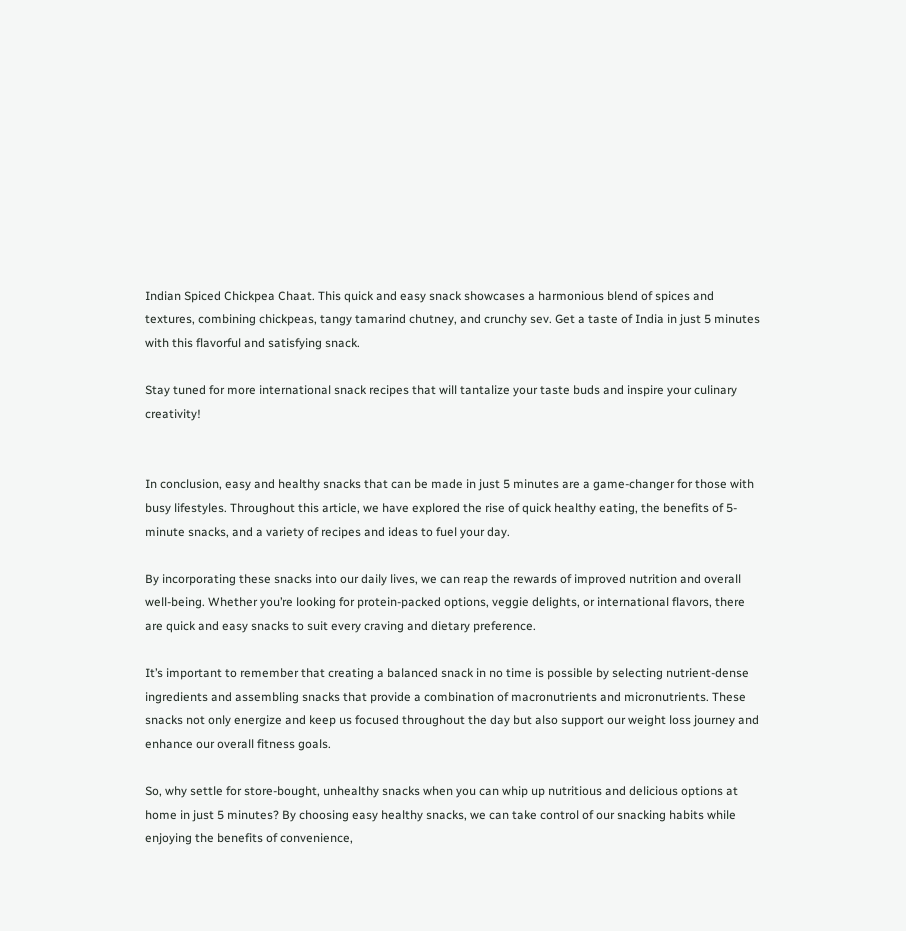Indian Spiced Chickpea Chaat. This quick and easy snack showcases a harmonious blend of spices and textures, combining chickpeas, tangy tamarind chutney, and crunchy sev. Get a taste of India in just 5 minutes with this flavorful and satisfying snack.

Stay tuned for more international snack recipes that will tantalize your taste buds and inspire your culinary creativity!


In conclusion, easy and healthy snacks that can be made in just 5 minutes are a game-changer for those with busy lifestyles. Throughout this article, we have explored the rise of quick healthy eating, the benefits of 5-minute snacks, and a variety of recipes and ideas to fuel your day.

By incorporating these snacks into our daily lives, we can reap the rewards of improved nutrition and overall well-being. Whether you’re looking for protein-packed options, veggie delights, or international flavors, there are quick and easy snacks to suit every craving and dietary preference.

It’s important to remember that creating a balanced snack in no time is possible by selecting nutrient-dense ingredients and assembling snacks that provide a combination of macronutrients and micronutrients. These snacks not only energize and keep us focused throughout the day but also support our weight loss journey and enhance our overall fitness goals.

So, why settle for store-bought, unhealthy snacks when you can whip up nutritious and delicious options at home in just 5 minutes? By choosing easy healthy snacks, we can take control of our snacking habits while enjoying the benefits of convenience,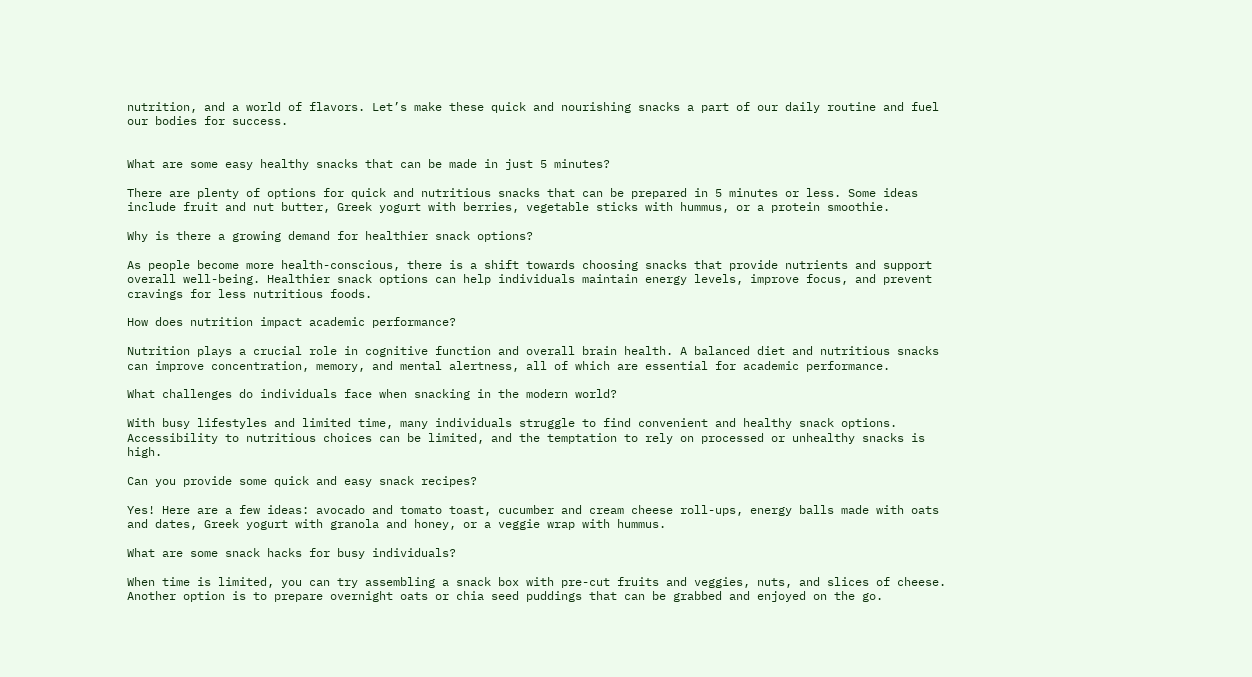nutrition, and a world of flavors. Let’s make these quick and nourishing snacks a part of our daily routine and fuel our bodies for success.


What are some easy healthy snacks that can be made in just 5 minutes?

There are plenty of options for quick and nutritious snacks that can be prepared in 5 minutes or less. Some ideas include fruit and nut butter, Greek yogurt with berries, vegetable sticks with hummus, or a protein smoothie.

Why is there a growing demand for healthier snack options?

As people become more health-conscious, there is a shift towards choosing snacks that provide nutrients and support overall well-being. Healthier snack options can help individuals maintain energy levels, improve focus, and prevent cravings for less nutritious foods.

How does nutrition impact academic performance?

Nutrition plays a crucial role in cognitive function and overall brain health. A balanced diet and nutritious snacks can improve concentration, memory, and mental alertness, all of which are essential for academic performance.

What challenges do individuals face when snacking in the modern world?

With busy lifestyles and limited time, many individuals struggle to find convenient and healthy snack options. Accessibility to nutritious choices can be limited, and the temptation to rely on processed or unhealthy snacks is high.

Can you provide some quick and easy snack recipes?

Yes! Here are a few ideas: avocado and tomato toast, cucumber and cream cheese roll-ups, energy balls made with oats and dates, Greek yogurt with granola and honey, or a veggie wrap with hummus.

What are some snack hacks for busy individuals?

When time is limited, you can try assembling a snack box with pre-cut fruits and veggies, nuts, and slices of cheese. Another option is to prepare overnight oats or chia seed puddings that can be grabbed and enjoyed on the go.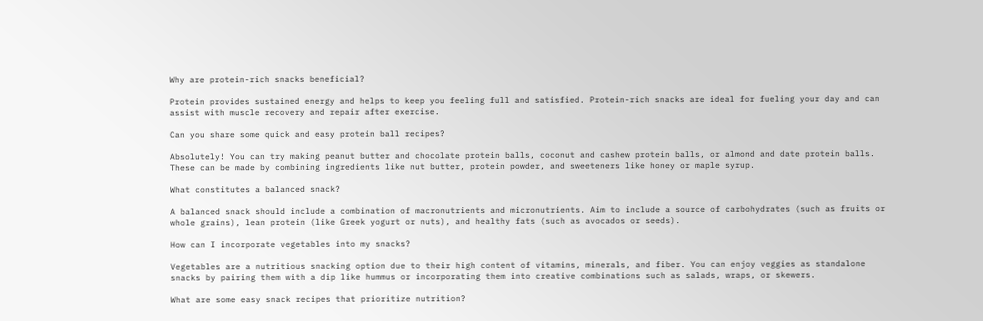Why are protein-rich snacks beneficial?

Protein provides sustained energy and helps to keep you feeling full and satisfied. Protein-rich snacks are ideal for fueling your day and can assist with muscle recovery and repair after exercise.

Can you share some quick and easy protein ball recipes?

Absolutely! You can try making peanut butter and chocolate protein balls, coconut and cashew protein balls, or almond and date protein balls. These can be made by combining ingredients like nut butter, protein powder, and sweeteners like honey or maple syrup.

What constitutes a balanced snack?

A balanced snack should include a combination of macronutrients and micronutrients. Aim to include a source of carbohydrates (such as fruits or whole grains), lean protein (like Greek yogurt or nuts), and healthy fats (such as avocados or seeds).

How can I incorporate vegetables into my snacks?

Vegetables are a nutritious snacking option due to their high content of vitamins, minerals, and fiber. You can enjoy veggies as standalone snacks by pairing them with a dip like hummus or incorporating them into creative combinations such as salads, wraps, or skewers.

What are some easy snack recipes that prioritize nutrition?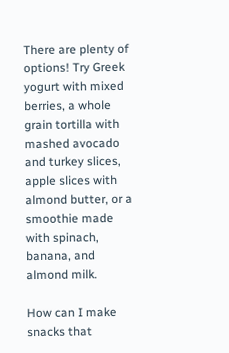There are plenty of options! Try Greek yogurt with mixed berries, a whole grain tortilla with mashed avocado and turkey slices, apple slices with almond butter, or a smoothie made with spinach, banana, and almond milk.

How can I make snacks that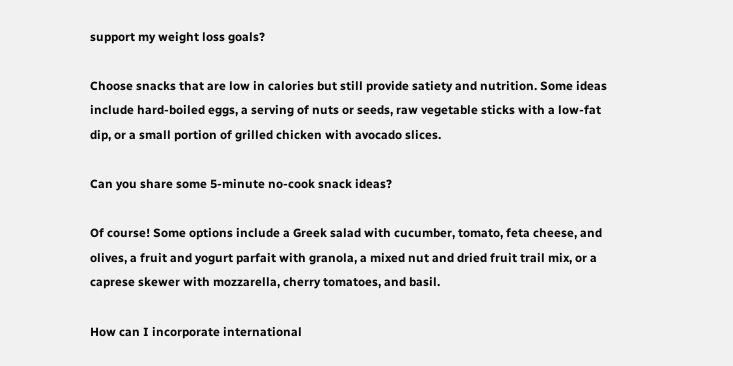support my weight loss goals?

Choose snacks that are low in calories but still provide satiety and nutrition. Some ideas include hard-boiled eggs, a serving of nuts or seeds, raw vegetable sticks with a low-fat dip, or a small portion of grilled chicken with avocado slices.

Can you share some 5-minute no-cook snack ideas?

Of course! Some options include a Greek salad with cucumber, tomato, feta cheese, and olives, a fruit and yogurt parfait with granola, a mixed nut and dried fruit trail mix, or a caprese skewer with mozzarella, cherry tomatoes, and basil.

How can I incorporate international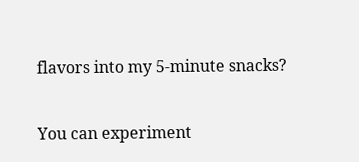flavors into my 5-minute snacks?

You can experiment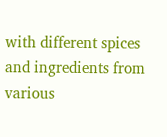with different spices and ingredients from various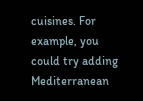cuisines. For example, you could try adding Mediterranean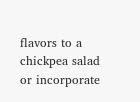flavors to a chickpea salad or incorporate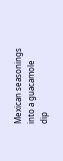Mexican seasonings into a guacamole dip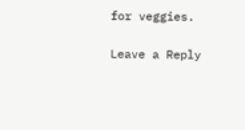for veggies.

Leave a Reply